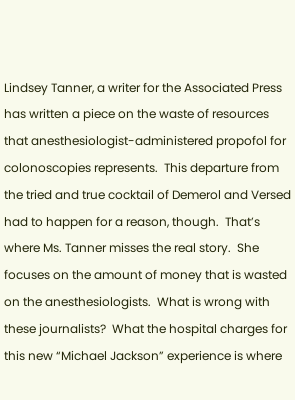Lindsey Tanner, a writer for the Associated Press has written a piece on the waste of resources that anesthesiologist-administered propofol for colonoscopies represents.  This departure from the tried and true cocktail of Demerol and Versed had to happen for a reason, though.  That’s where Ms. Tanner misses the real story.  She focuses on the amount of money that is wasted on the anesthesiologists.  What is wrong with these journalists?  What the hospital charges for this new “Michael Jackson” experience is where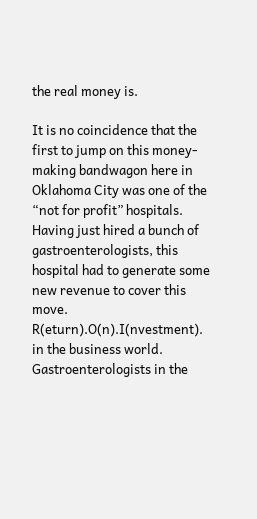the real money is.

It is no coincidence that the first to jump on this money-making bandwagon here in Oklahoma City was one of the “not for profit” hospitals.  Having just hired a bunch of gastroenterologists, this hospital had to generate some new revenue to cover this move.  R(eturn).O(n).I(nvestment). in the business world.  Gastroenterologists in the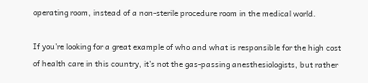operating room, instead of a non-sterile procedure room in the medical world.

If you’re looking for a great example of who and what is responsible for the high cost of health care in this country, it’s not the gas-passing anesthesiologists, but rather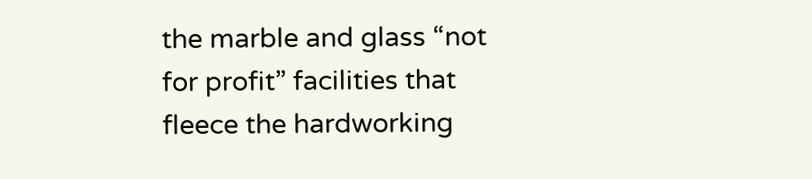the marble and glass “not for profit” facilities that fleece the hardworking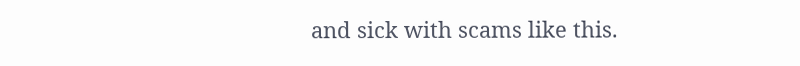and sick with scams like this.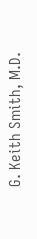G. Keith Smith, M.D.